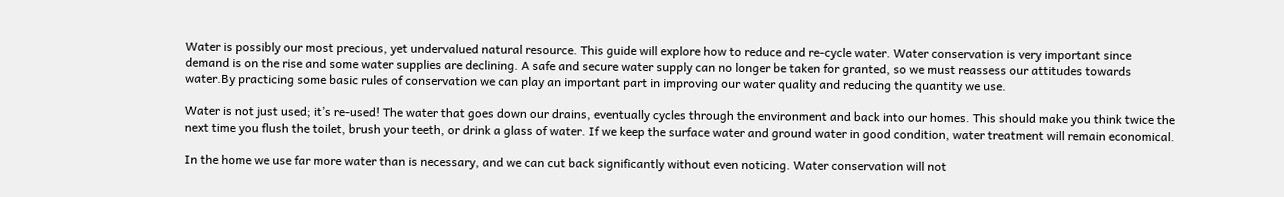Water is possibly our most precious, yet undervalued natural resource. This guide will explore how to reduce and re-cycle water. Water conservation is very important since demand is on the rise and some water supplies are declining. A safe and secure water supply can no longer be taken for granted, so we must reassess our attitudes towards water.By practicing some basic rules of conservation we can play an important part in improving our water quality and reducing the quantity we use.

Water is not just used; it’s re-used! The water that goes down our drains, eventually cycles through the environment and back into our homes. This should make you think twice the next time you flush the toilet, brush your teeth, or drink a glass of water. If we keep the surface water and ground water in good condition, water treatment will remain economical.

In the home we use far more water than is necessary, and we can cut back significantly without even noticing. Water conservation will not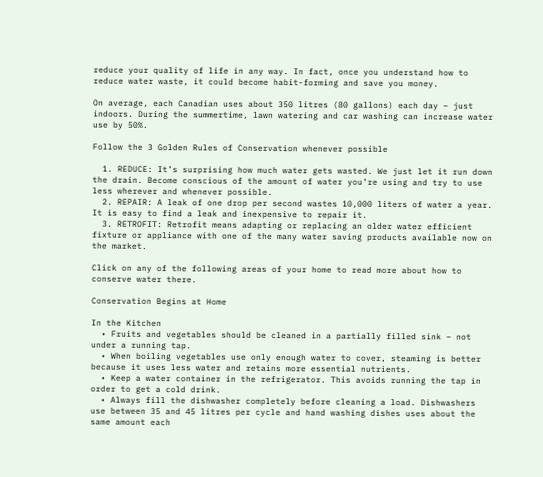reduce your quality of life in any way. In fact, once you understand how to reduce water waste, it could become habit-forming and save you money.

On average, each Canadian uses about 350 litres (80 gallons) each day – just indoors. During the summertime, lawn watering and car washing can increase water use by 50%.

Follow the 3 Golden Rules of Conservation whenever possible

  1. REDUCE: It’s surprising how much water gets wasted. We just let it run down the drain. Become conscious of the amount of water you’re using and try to use less wherever and whenever possible.
  2. REPAIR: A leak of one drop per second wastes 10,000 liters of water a year. It is easy to find a leak and inexpensive to repair it.
  3. RETROFIT: Retrofit means adapting or replacing an older water efficient fixture or appliance with one of the many water saving products available now on the market.

Click on any of the following areas of your home to read more about how to conserve water there.

Conservation Begins at Home

In the Kitchen
  • Fruits and vegetables should be cleaned in a partially filled sink – not under a running tap.
  • When boiling vegetables use only enough water to cover, steaming is better because it uses less water and retains more essential nutrients.
  • Keep a water container in the refrigerator. This avoids running the tap in order to get a cold drink.
  • Always fill the dishwasher completely before cleaning a load. Dishwashers use between 35 and 45 litres per cycle and hand washing dishes uses about the same amount each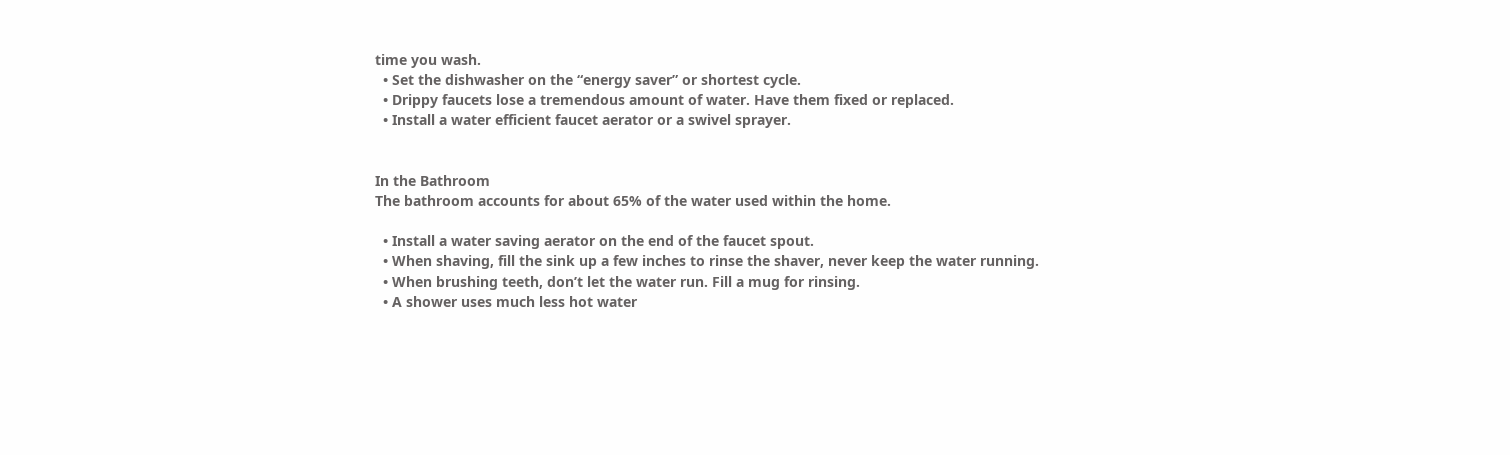time you wash.
  • Set the dishwasher on the “energy saver” or shortest cycle.
  • Drippy faucets lose a tremendous amount of water. Have them fixed or replaced.
  • Install a water efficient faucet aerator or a swivel sprayer.


In the Bathroom
The bathroom accounts for about 65% of the water used within the home.

  • Install a water saving aerator on the end of the faucet spout.
  • When shaving, fill the sink up a few inches to rinse the shaver, never keep the water running.
  • When brushing teeth, don’t let the water run. Fill a mug for rinsing.
  • A shower uses much less hot water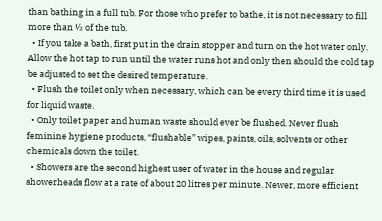than bathing in a full tub. For those who prefer to bathe, it is not necessary to fill more than ½ of the tub.
  • If you take a bath, first put in the drain stopper and turn on the hot water only. Allow the hot tap to run until the water runs hot and only then should the cold tap be adjusted to set the desired temperature.
  • Flush the toilet only when necessary, which can be every third time it is used for liquid waste.
  • Only toilet paper and human waste should ever be flushed. Never flush feminine hygiene products, “flushable” wipes, paints, oils, solvents or other chemicals down the toilet.
  • Showers are the second highest user of water in the house and regular showerheads flow at a rate of about 20 litres per minute. Newer, more efficient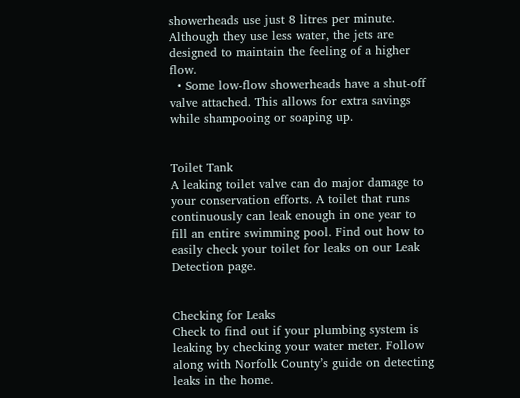showerheads use just 8 litres per minute. Although they use less water, the jets are designed to maintain the feeling of a higher flow.
  • Some low-flow showerheads have a shut-off valve attached. This allows for extra savings while shampooing or soaping up.


Toilet Tank
A leaking toilet valve can do major damage to your conservation efforts. A toilet that runs continuously can leak enough in one year to fill an entire swimming pool. Find out how to easily check your toilet for leaks on our Leak Detection page.


Checking for Leaks
Check to find out if your plumbing system is leaking by checking your water meter. Follow along with Norfolk County’s guide on detecting leaks in the home.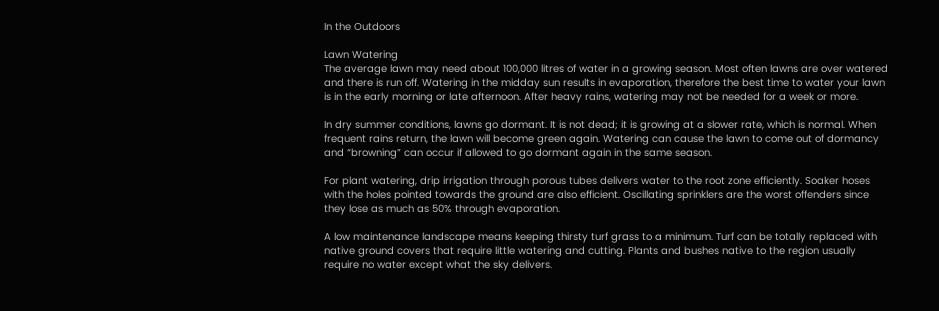In the Outdoors

Lawn Watering
The average lawn may need about 100,000 litres of water in a growing season. Most often lawns are over watered and there is run off. Watering in the midday sun results in evaporation, therefore the best time to water your lawn is in the early morning or late afternoon. After heavy rains, watering may not be needed for a week or more.

In dry summer conditions, lawns go dormant. It is not dead; it is growing at a slower rate, which is normal. When frequent rains return, the lawn will become green again. Watering can cause the lawn to come out of dormancy and “browning” can occur if allowed to go dormant again in the same season.

For plant watering, drip irrigation through porous tubes delivers water to the root zone efficiently. Soaker hoses with the holes pointed towards the ground are also efficient. Oscillating sprinklers are the worst offenders since they lose as much as 50% through evaporation.

A low maintenance landscape means keeping thirsty turf grass to a minimum. Turf can be totally replaced with native ground covers that require little watering and cutting. Plants and bushes native to the region usually require no water except what the sky delivers.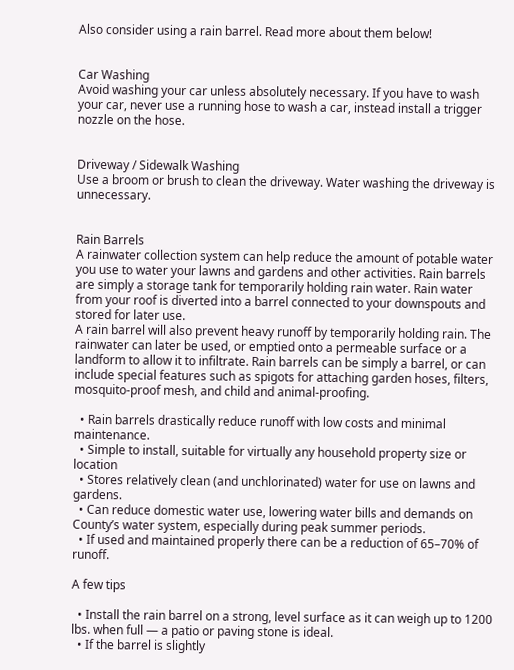Also consider using a rain barrel. Read more about them below!


Car Washing
Avoid washing your car unless absolutely necessary. If you have to wash your car, never use a running hose to wash a car, instead install a trigger nozzle on the hose.


Driveway / Sidewalk Washing
Use a broom or brush to clean the driveway. Water washing the driveway is unnecessary.


Rain Barrels
A rainwater collection system can help reduce the amount of potable water you use to water your lawns and gardens and other activities. Rain barrels are simply a storage tank for temporarily holding rain water. Rain water from your roof is diverted into a barrel connected to your downspouts and stored for later use.
A rain barrel will also prevent heavy runoff by temporarily holding rain. The rainwater can later be used, or emptied onto a permeable surface or a landform to allow it to infiltrate. Rain barrels can be simply a barrel, or can include special features such as spigots for attaching garden hoses, filters, mosquito-proof mesh, and child and animal-proofing.

  • Rain barrels drastically reduce runoff with low costs and minimal maintenance.
  • Simple to install, suitable for virtually any household property size or location
  • Stores relatively clean (and unchlorinated) water for use on lawns and gardens.
  • Can reduce domestic water use, lowering water bills and demands on County’s water system, especially during peak summer periods.
  • If used and maintained properly there can be a reduction of 65–70% of runoff.

A few tips

  • Install the rain barrel on a strong, level surface as it can weigh up to 1200 lbs. when full — a patio or paving stone is ideal.
  • If the barrel is slightly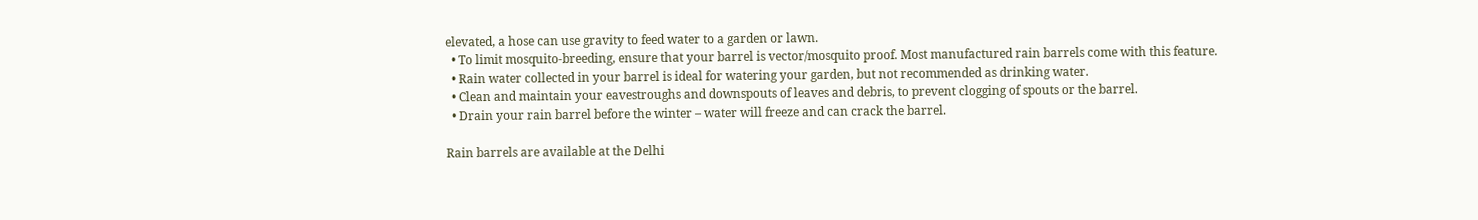elevated, a hose can use gravity to feed water to a garden or lawn.
  • To limit mosquito-breeding, ensure that your barrel is vector/mosquito proof. Most manufactured rain barrels come with this feature.
  • Rain water collected in your barrel is ideal for watering your garden, but not recommended as drinking water.
  • Clean and maintain your eavestroughs and downspouts of leaves and debris, to prevent clogging of spouts or the barrel.
  • Drain your rain barrel before the winter – water will freeze and can crack the barrel.

Rain barrels are available at the Delhi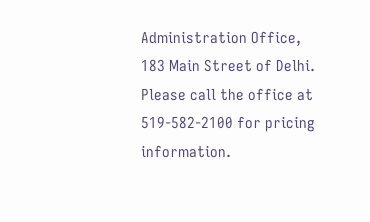Administration Office, 183 Main Street of Delhi. Please call the office at 519-582-2100 for pricing information.